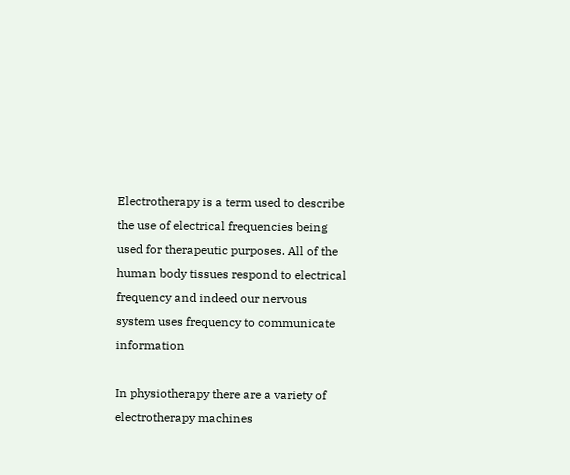Electrotherapy is a term used to describe the use of electrical frequencies being used for therapeutic purposes. All of the human body tissues respond to electrical frequency and indeed our nervous system uses frequency to communicate information

In physiotherapy there are a variety of electrotherapy machines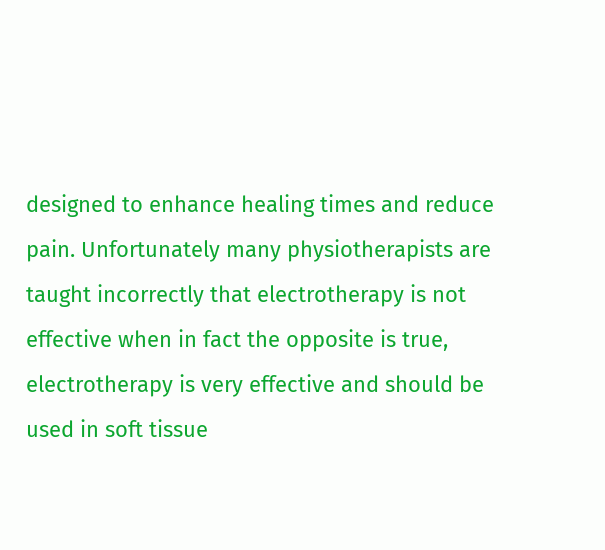designed to enhance healing times and reduce pain. Unfortunately many physiotherapists are taught incorrectly that electrotherapy is not effective when in fact the opposite is true, electrotherapy is very effective and should be used in soft tissue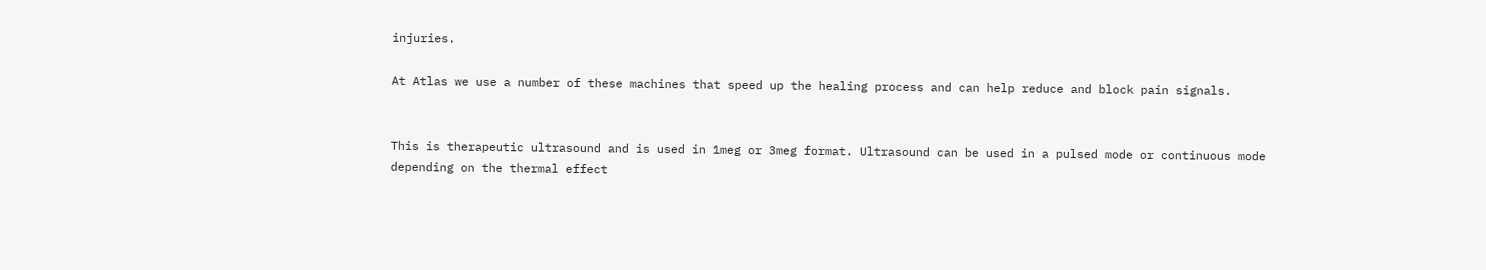injuries.

At Atlas we use a number of these machines that speed up the healing process and can help reduce and block pain signals.


This is therapeutic ultrasound and is used in 1meg or 3meg format. Ultrasound can be used in a pulsed mode or continuous mode depending on the thermal effect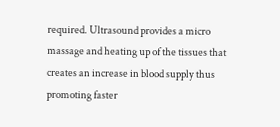required. Ultrasound provides a micro massage and heating up of the tissues that creates an increase in blood supply thus promoting faster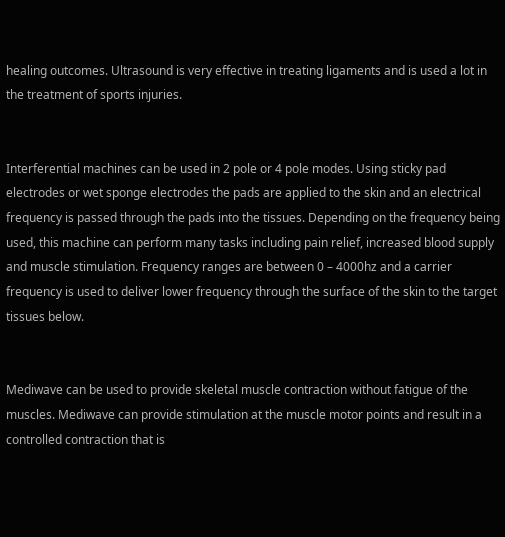healing outcomes. Ultrasound is very effective in treating ligaments and is used a lot in the treatment of sports injuries.


Interferential machines can be used in 2 pole or 4 pole modes. Using sticky pad electrodes or wet sponge electrodes the pads are applied to the skin and an electrical frequency is passed through the pads into the tissues. Depending on the frequency being used, this machine can perform many tasks including pain relief, increased blood supply and muscle stimulation. Frequency ranges are between 0 – 4000hz and a carrier frequency is used to deliver lower frequency through the surface of the skin to the target tissues below.


Mediwave can be used to provide skeletal muscle contraction without fatigue of the muscles. Mediwave can provide stimulation at the muscle motor points and result in a controlled contraction that is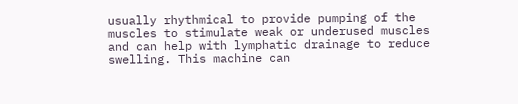usually rhythmical to provide pumping of the muscles to stimulate weak or underused muscles and can help with lymphatic drainage to reduce swelling. This machine can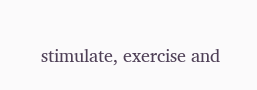stimulate, exercise and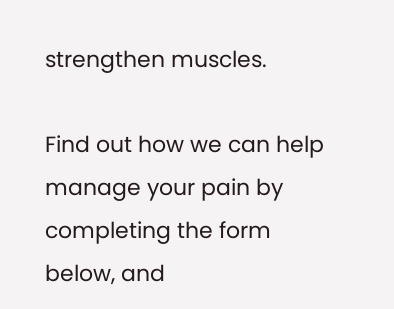strengthen muscles.

Find out how we can help manage your pain by completing the form below, and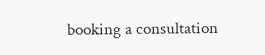booking a consultation